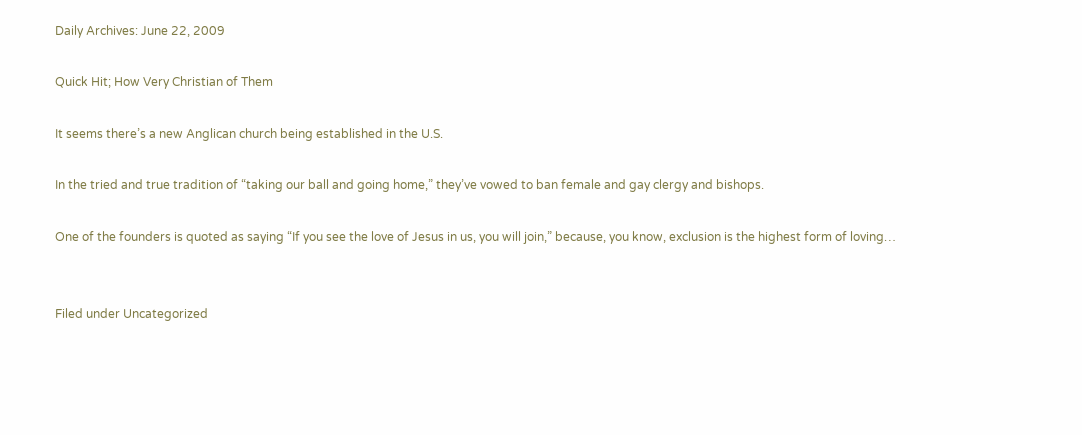Daily Archives: June 22, 2009

Quick Hit; How Very Christian of Them

It seems there’s a new Anglican church being established in the U.S.

In the tried and true tradition of “taking our ball and going home,” they’ve vowed to ban female and gay clergy and bishops.

One of the founders is quoted as saying “If you see the love of Jesus in us, you will join,” because, you know, exclusion is the highest form of loving…


Filed under Uncategorized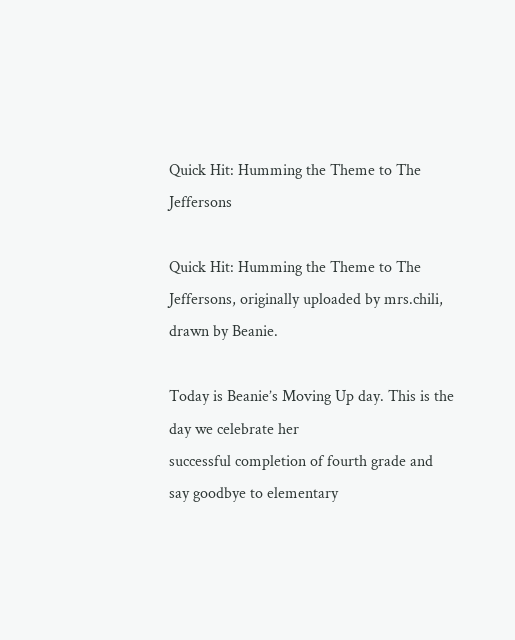Quick Hit: Humming the Theme to The Jeffersons

Quick Hit: Humming the Theme to The Jeffersons, originally uploaded by mrs.chili, drawn by Beanie.

Today is Beanie’s Moving Up day. This is the day we celebrate her
successful completion of fourth grade and say goodbye to elementary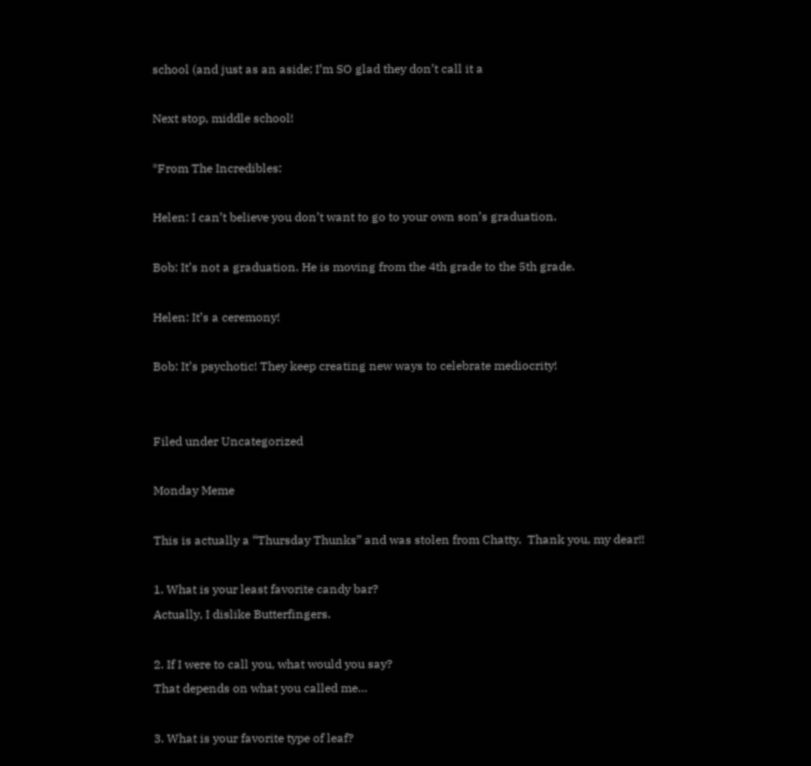school (and just as an aside; I’m SO glad they don’t call it a

Next stop, middle school!

*From The Incredibles:

Helen: I can’t believe you don’t want to go to your own son’s graduation.

Bob: It’s not a graduation. He is moving from the 4th grade to the 5th grade.

Helen: It’s a ceremony!

Bob: It’s psychotic! They keep creating new ways to celebrate mediocrity!


Filed under Uncategorized

Monday Meme

This is actually a “Thursday Thunks” and was stolen from Chatty.  Thank you, my dear!!

1. What is your least favorite candy bar?
Actually, I dislike Butterfingers.

2. If I were to call you, what would you say?
That depends on what you called me…

3. What is your favorite type of leaf?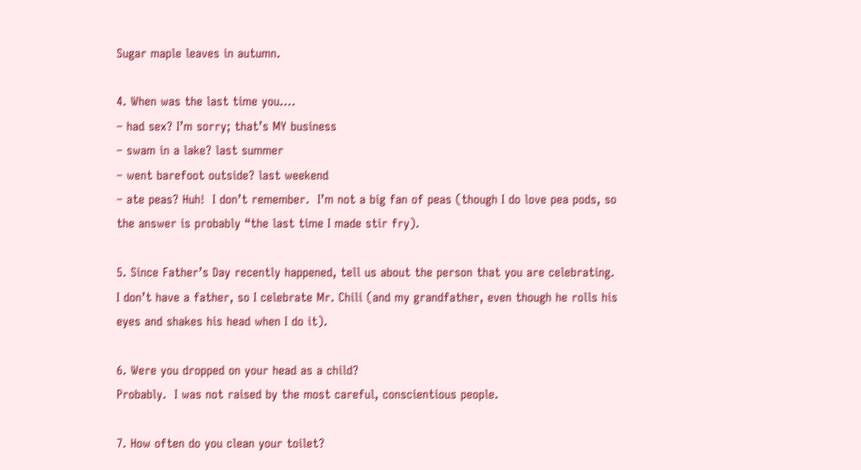Sugar maple leaves in autumn.

4. When was the last time you….
– had sex? I’m sorry; that’s MY business
– swam in a lake? last summer
– went barefoot outside? last weekend
– ate peas? Huh!  I don’t remember.  I’m not a big fan of peas (though I do love pea pods, so the answer is probably “the last time I made stir fry).

5. Since Father’s Day recently happened, tell us about the person that you are celebrating.
I don’t have a father, so I celebrate Mr. Chili (and my grandfather, even though he rolls his eyes and shakes his head when I do it).

6. Were you dropped on your head as a child?
Probably.  I was not raised by the most careful, conscientious people.

7. How often do you clean your toilet?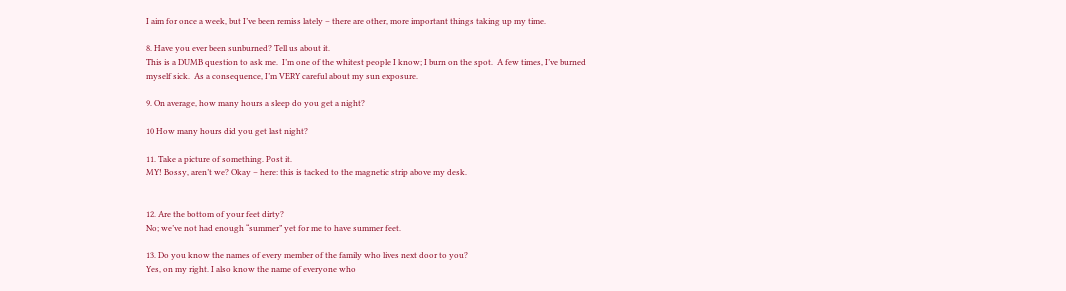I aim for once a week, but I’ve been remiss lately – there are other, more important things taking up my time.

8. Have you ever been sunburned? Tell us about it.
This is a DUMB question to ask me.  I’m one of the whitest people I know; I burn on the spot.  A few times, I’ve burned myself sick.  As a consequence, I’m VERY careful about my sun exposure.

9. On average, how many hours a sleep do you get a night?

10 How many hours did you get last night?

11. Take a picture of something. Post it.
MY! Bossy, aren’t we? Okay – here: this is tacked to the magnetic strip above my desk.


12. Are the bottom of your feet dirty?
No; we’ve not had enough “summer” yet for me to have summer feet.

13. Do you know the names of every member of the family who lives next door to you?
Yes, on my right. I also know the name of everyone who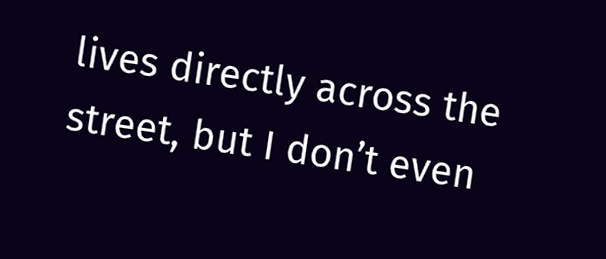lives directly across the street, but I don’t even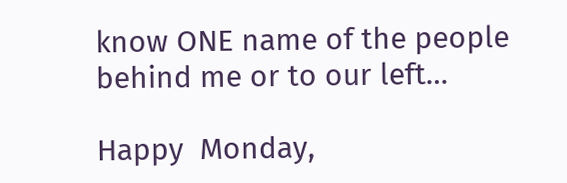know ONE name of the people behind me or to our left…

Happy  Monday,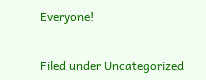Everyone!


Filed under Uncategorized